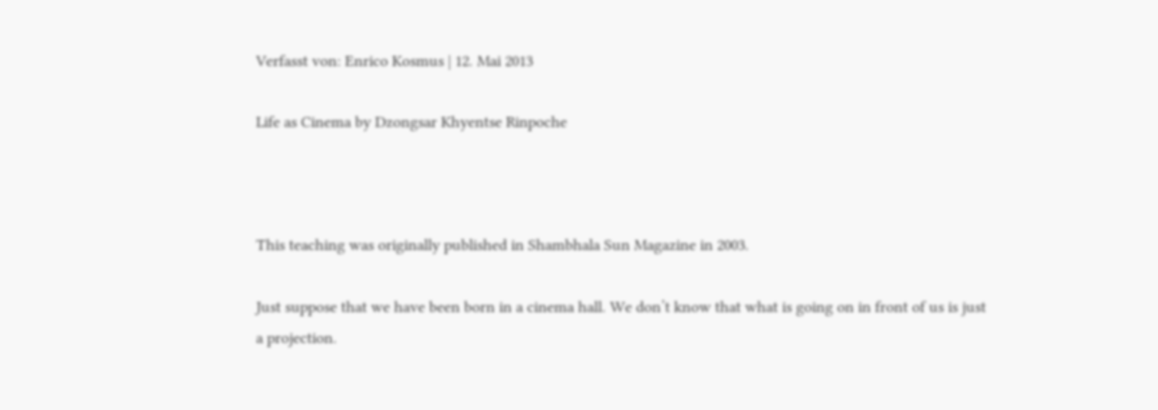Verfasst von: Enrico Kosmus | 12. Mai 2013

Life as Cinema by Dzongsar Khyentse Rinpoche



This teaching was originally published in Shambhala Sun Magazine in 2003.

Just suppose that we have been born in a cinema hall. We don’t know that what is going on in front of us is just a projection.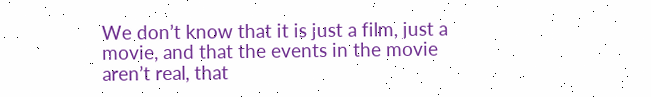We don’t know that it is just a film, just a movie, and that the events in the movie aren’t real, that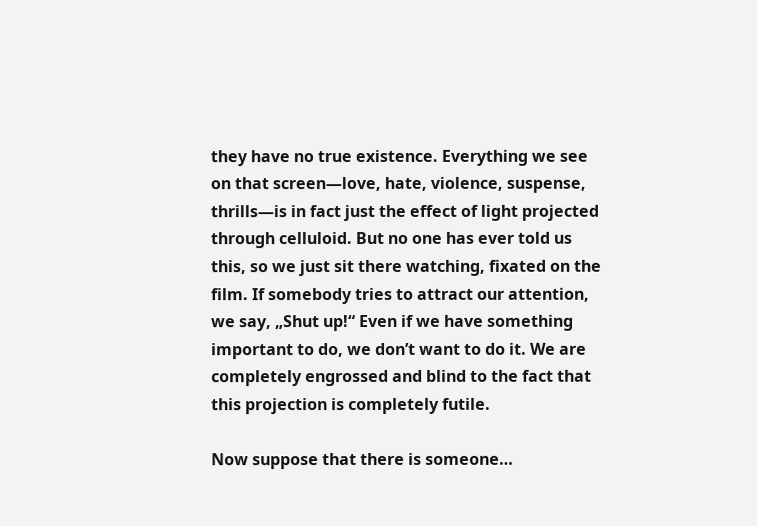they have no true existence. Everything we see on that screen—love, hate, violence, suspense, thrills—is in fact just the effect of light projected through celluloid. But no one has ever told us this, so we just sit there watching, fixated on the film. If somebody tries to attract our attention, we say, „Shut up!“ Even if we have something important to do, we don’t want to do it. We are completely engrossed and blind to the fact that this projection is completely futile.

Now suppose that there is someone…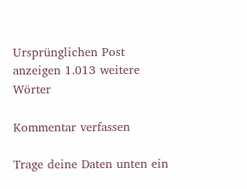Ursprünglichen Post anzeigen 1.013 weitere Wörter

Kommentar verfassen

Trage deine Daten unten ein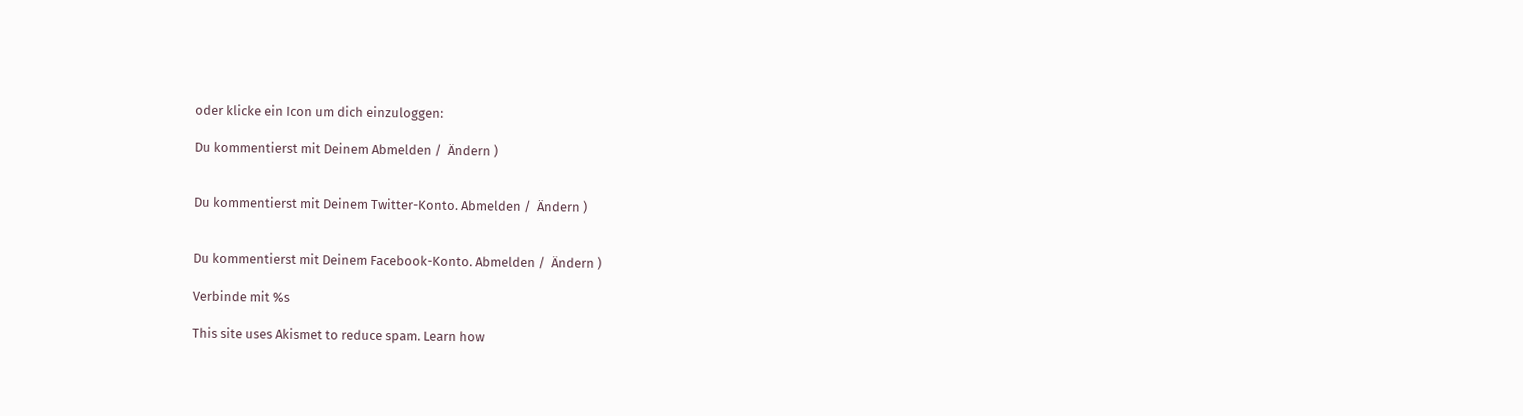oder klicke ein Icon um dich einzuloggen:

Du kommentierst mit Deinem Abmelden /  Ändern )


Du kommentierst mit Deinem Twitter-Konto. Abmelden /  Ändern )


Du kommentierst mit Deinem Facebook-Konto. Abmelden /  Ändern )

Verbinde mit %s

This site uses Akismet to reduce spam. Learn how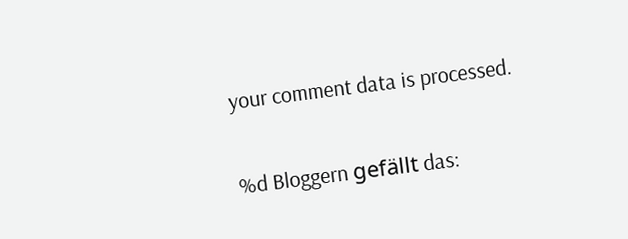your comment data is processed.


%d Bloggern gefällt das: